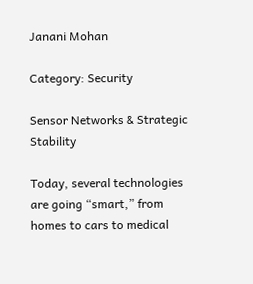Janani Mohan

Category: Security

Sensor Networks & Strategic Stability

Today, several technologies are going “smart,” from homes to cars to medical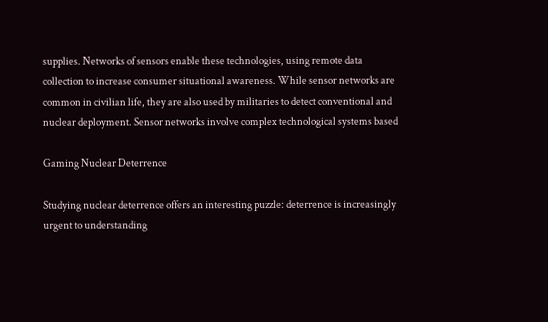supplies. Networks of sensors enable these technologies, using remote data collection to increase consumer situational awareness. While sensor networks are common in civilian life, they are also used by militaries to detect conventional and nuclear deployment. Sensor networks involve complex technological systems based

Gaming Nuclear Deterrence

Studying nuclear deterrence offers an interesting puzzle: deterrence is increasingly  urgent to understanding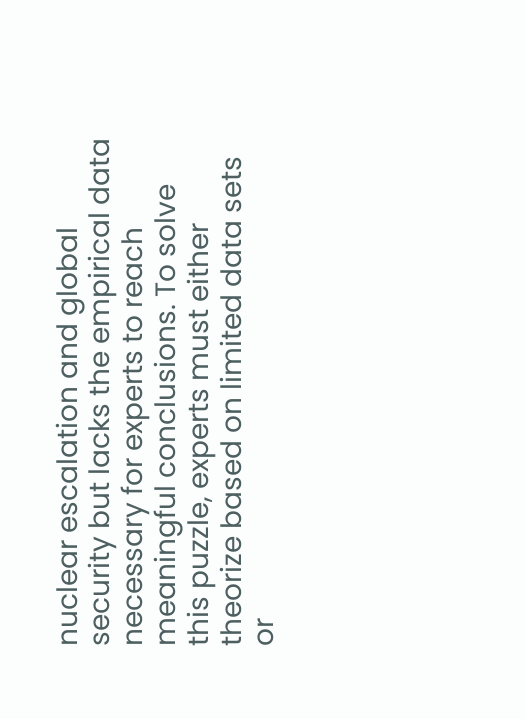nuclear escalation and global security but lacks the empirical data necessary for experts to reach meaningful conclusions. To solve this puzzle, experts must either theorize based on limited data sets or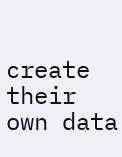create their own data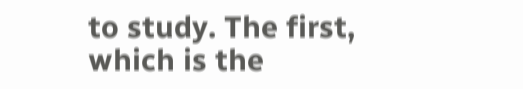to study. The first, which is the